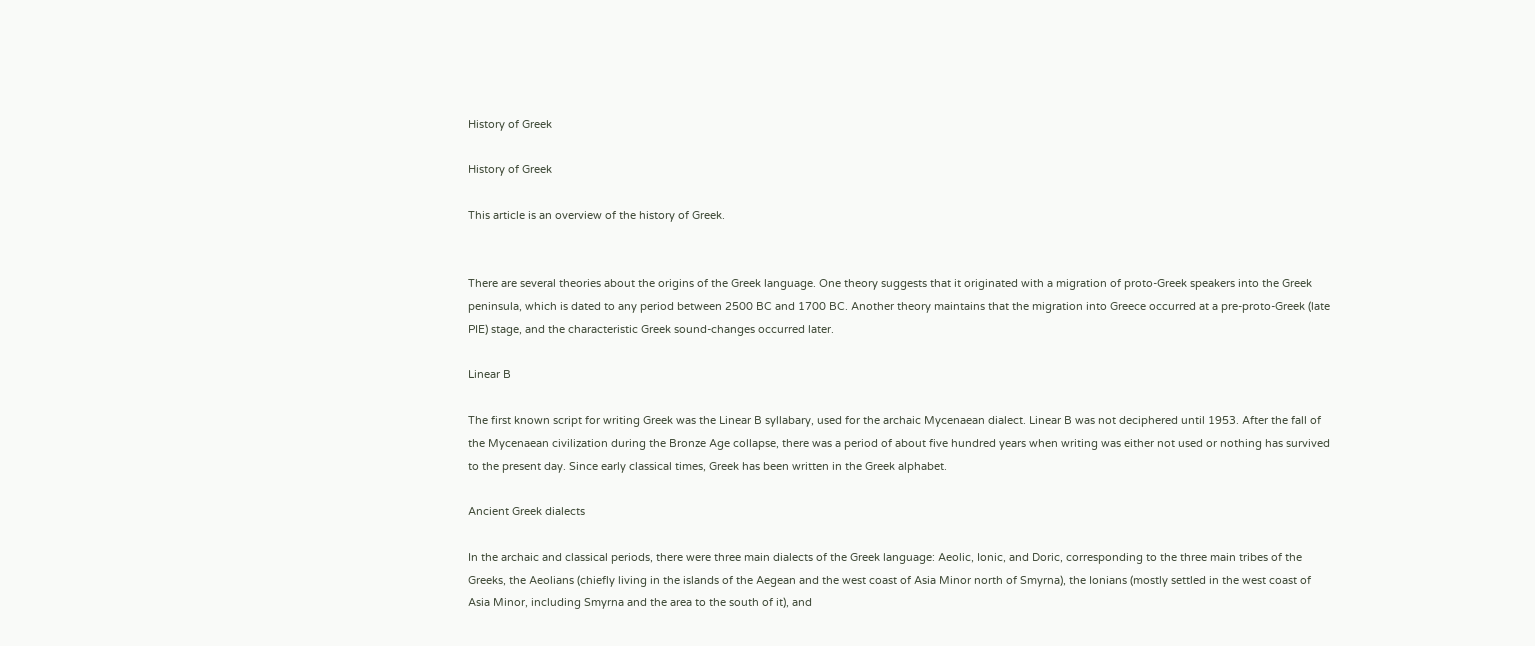History of Greek

History of Greek

This article is an overview of the history of Greek.


There are several theories about the origins of the Greek language. One theory suggests that it originated with a migration of proto-Greek speakers into the Greek peninsula, which is dated to any period between 2500 BC and 1700 BC. Another theory maintains that the migration into Greece occurred at a pre-proto-Greek (late PIE) stage, and the characteristic Greek sound-changes occurred later.

Linear B

The first known script for writing Greek was the Linear B syllabary, used for the archaic Mycenaean dialect. Linear B was not deciphered until 1953. After the fall of the Mycenaean civilization during the Bronze Age collapse, there was a period of about five hundred years when writing was either not used or nothing has survived to the present day. Since early classical times, Greek has been written in the Greek alphabet.

Ancient Greek dialects

In the archaic and classical periods, there were three main dialects of the Greek language: Aeolic, Ionic, and Doric, corresponding to the three main tribes of the Greeks, the Aeolians (chiefly living in the islands of the Aegean and the west coast of Asia Minor north of Smyrna), the Ionians (mostly settled in the west coast of Asia Minor, including Smyrna and the area to the south of it), and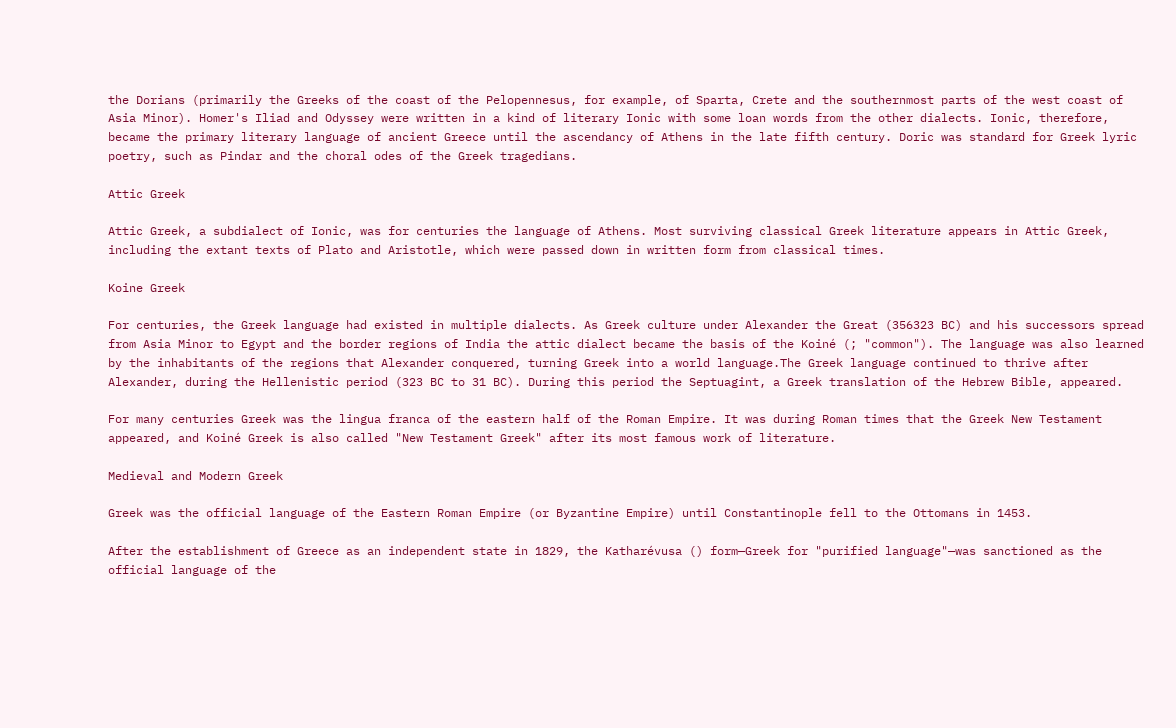the Dorians (primarily the Greeks of the coast of the Pelopennesus, for example, of Sparta, Crete and the southernmost parts of the west coast of Asia Minor). Homer's Iliad and Odyssey were written in a kind of literary Ionic with some loan words from the other dialects. Ionic, therefore, became the primary literary language of ancient Greece until the ascendancy of Athens in the late fifth century. Doric was standard for Greek lyric poetry, such as Pindar and the choral odes of the Greek tragedians.

Attic Greek

Attic Greek, a subdialect of Ionic, was for centuries the language of Athens. Most surviving classical Greek literature appears in Attic Greek, including the extant texts of Plato and Aristotle, which were passed down in written form from classical times.

Koine Greek

For centuries, the Greek language had existed in multiple dialects. As Greek culture under Alexander the Great (356323 BC) and his successors spread from Asia Minor to Egypt and the border regions of India the attic dialect became the basis of the Koiné (; "common"). The language was also learned by the inhabitants of the regions that Alexander conquered, turning Greek into a world language.The Greek language continued to thrive after Alexander, during the Hellenistic period (323 BC to 31 BC). During this period the Septuagint, a Greek translation of the Hebrew Bible, appeared.

For many centuries Greek was the lingua franca of the eastern half of the Roman Empire. It was during Roman times that the Greek New Testament appeared, and Koiné Greek is also called "New Testament Greek" after its most famous work of literature.

Medieval and Modern Greek

Greek was the official language of the Eastern Roman Empire (or Byzantine Empire) until Constantinople fell to the Ottomans in 1453.

After the establishment of Greece as an independent state in 1829, the Katharévusa () form—Greek for "purified language"—was sanctioned as the official language of the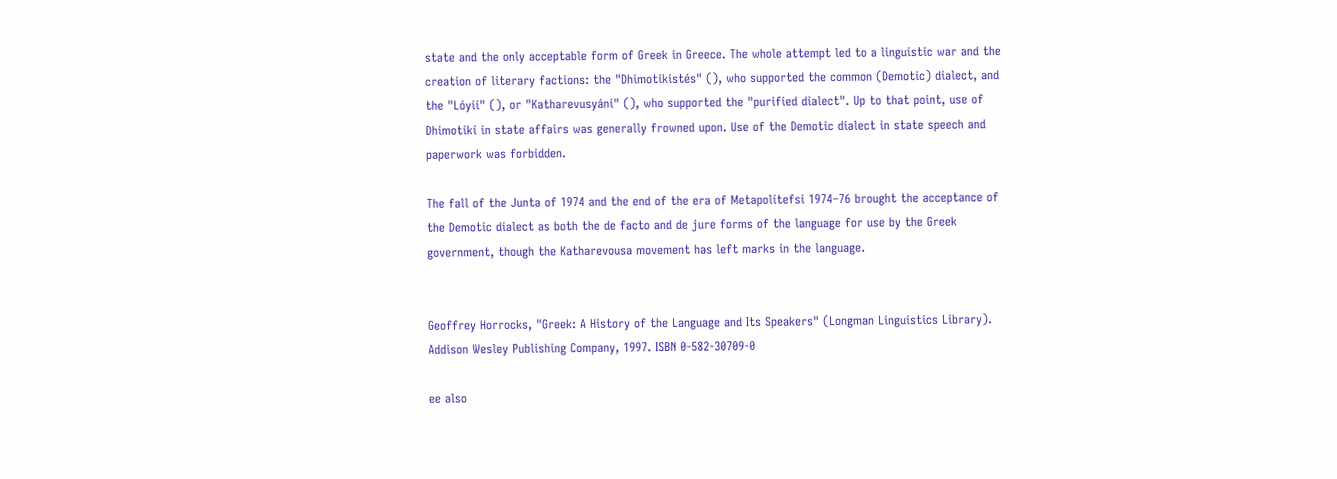state and the only acceptable form of Greek in Greece. The whole attempt led to a linguistic war and the creation of literary factions: the "Dhimotikistés" (), who supported the common (Demotic) dialect, and the "Lóyii" (), or "Katharevusyáni" (), who supported the "purified dialect". Up to that point, use of Dhimotikí in state affairs was generally frowned upon. Use of the Demotic dialect in state speech and paperwork was forbidden.

The fall of the Junta of 1974 and the end of the era of Metapolítefsi 1974–76 brought the acceptance of the Demotic dialect as both the de facto and de jure forms of the language for use by the Greek government, though the Katharevousa movement has left marks in the language.


Geoffrey Horrocks, "Greek: A History of the Language and Its Speakers" (Longman Linguistics Library). Addison Wesley Publishing Company, 1997. ISBN 0-582-30709-0

ee also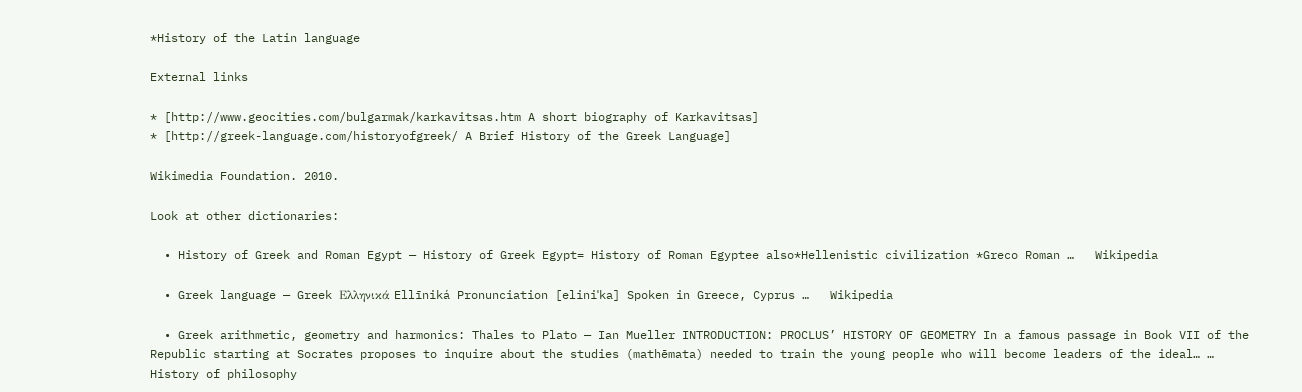*History of the Latin language

External links

* [http://www.geocities.com/bulgarmak/karkavitsas.htm A short biography of Karkavitsas]
* [http://greek-language.com/historyofgreek/ A Brief History of the Greek Language]

Wikimedia Foundation. 2010.

Look at other dictionaries:

  • History of Greek and Roman Egypt — History of Greek Egypt= History of Roman Egyptee also*Hellenistic civilization *Greco Roman …   Wikipedia

  • Greek language — Greek Ελληνικά Ellīniká Pronunciation [eliniˈka] Spoken in Greece, Cyprus …   Wikipedia

  • Greek arithmetic, geometry and harmonics: Thales to Plato — Ian Mueller INTRODUCTION: PROCLUS’ HISTORY OF GEOMETRY In a famous passage in Book VII of the Republic starting at Socrates proposes to inquire about the studies (mathēmata) needed to train the young people who will become leaders of the ideal… …   History of philosophy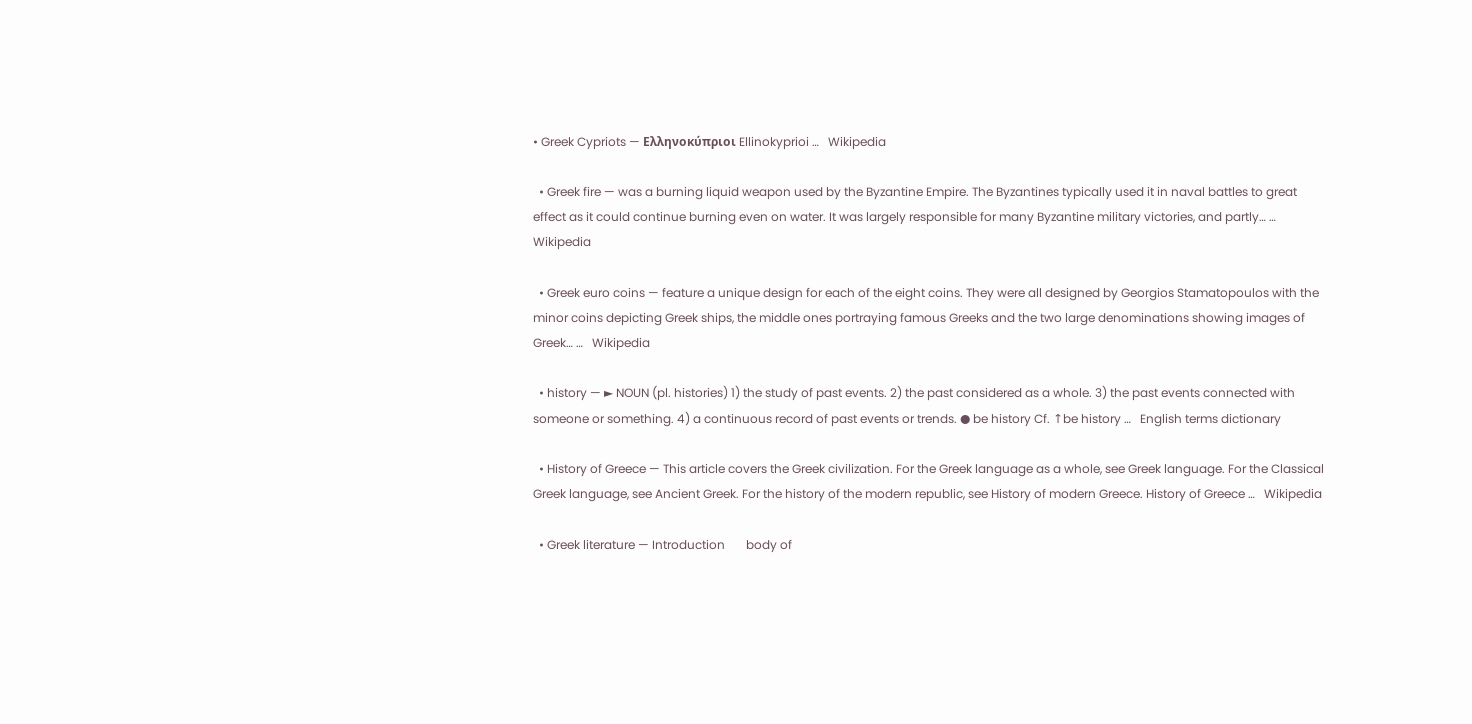• Greek Cypriots — Ελληνοκύπριοι Ellinokyprioi …   Wikipedia

  • Greek fire — was a burning liquid weapon used by the Byzantine Empire. The Byzantines typically used it in naval battles to great effect as it could continue burning even on water. It was largely responsible for many Byzantine military victories, and partly… …   Wikipedia

  • Greek euro coins — feature a unique design for each of the eight coins. They were all designed by Georgios Stamatopoulos with the minor coins depicting Greek ships, the middle ones portraying famous Greeks and the two large denominations showing images of Greek… …   Wikipedia

  • history — ► NOUN (pl. histories) 1) the study of past events. 2) the past considered as a whole. 3) the past events connected with someone or something. 4) a continuous record of past events or trends. ● be history Cf. ↑be history …   English terms dictionary

  • History of Greece — This article covers the Greek civilization. For the Greek language as a whole, see Greek language. For the Classical Greek language, see Ancient Greek. For the history of the modern republic, see History of modern Greece. History of Greece …   Wikipedia

  • Greek literature — Introduction       body of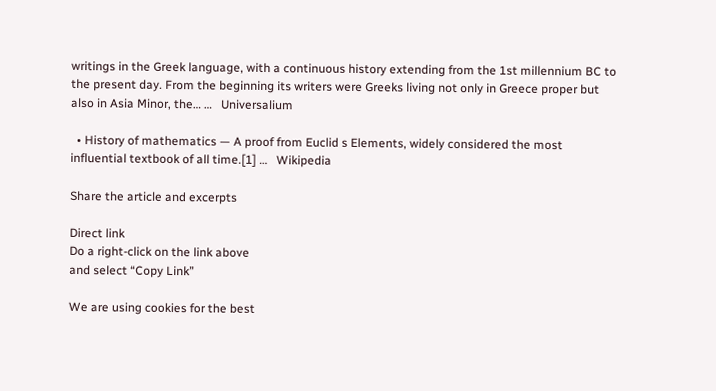writings in the Greek language, with a continuous history extending from the 1st millennium BC to the present day. From the beginning its writers were Greeks living not only in Greece proper but also in Asia Minor, the… …   Universalium

  • History of mathematics — A proof from Euclid s Elements, widely considered the most influential textbook of all time.[1] …   Wikipedia

Share the article and excerpts

Direct link
Do a right-click on the link above
and select “Copy Link”

We are using cookies for the best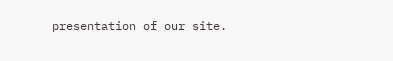presentation of our site.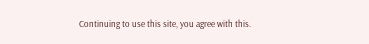Continuing to use this site, you agree with this.